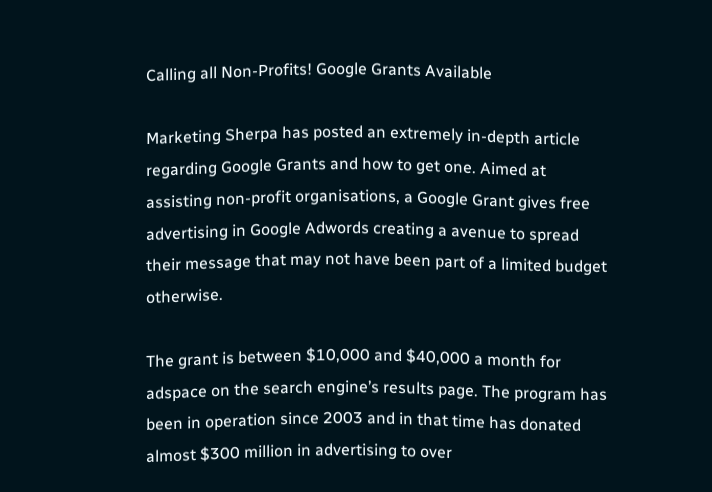Calling all Non-Profits! Google Grants Available

Marketing Sherpa has posted an extremely in-depth article regarding Google Grants and how to get one. Aimed at assisting non-profit organisations, a Google Grant gives free advertising in Google Adwords creating a avenue to spread their message that may not have been part of a limited budget otherwise.

The grant is between $10,000 and $40,000 a month for adspace on the search engine’s results page. The program has been in operation since 2003 and in that time has donated almost $300 million in advertising to over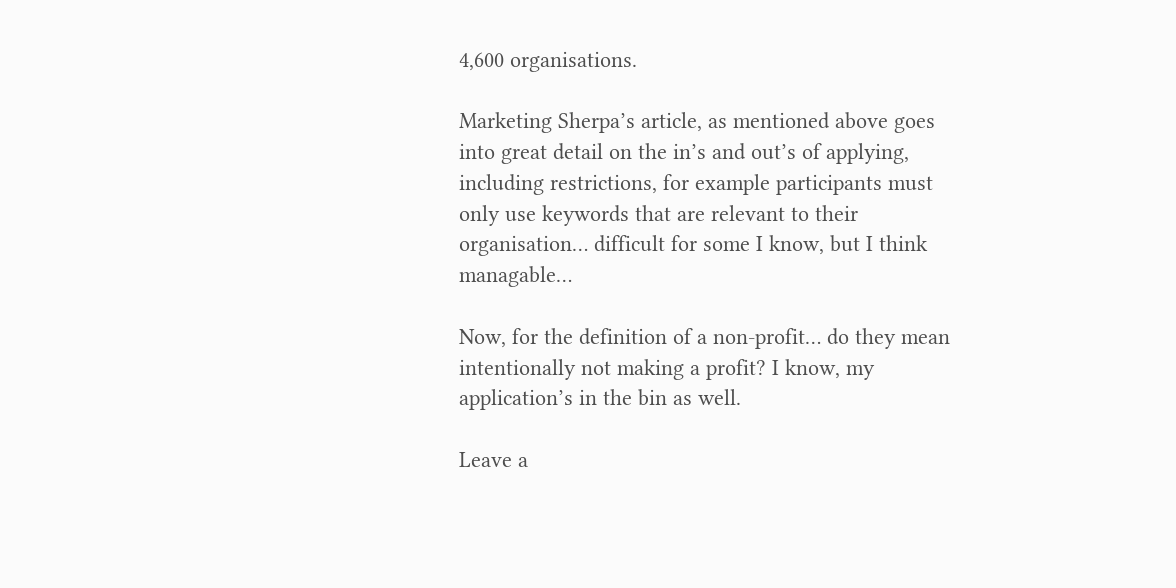4,600 organisations.

Marketing Sherpa’s article, as mentioned above goes into great detail on the in’s and out’s of applying, including restrictions, for example participants must only use keywords that are relevant to their organisation… difficult for some I know, but I think managable…

Now, for the definition of a non-profit… do they mean intentionally not making a profit? I know, my application’s in the bin as well.

Leave a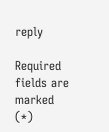reply

Required fields are marked (*)